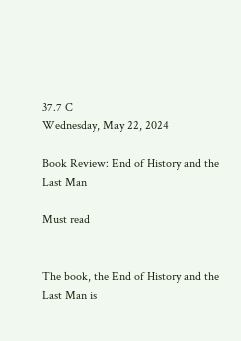37.7 C
Wednesday, May 22, 2024

Book Review: End of History and the Last Man

Must read


The book, the End of History and the Last Man is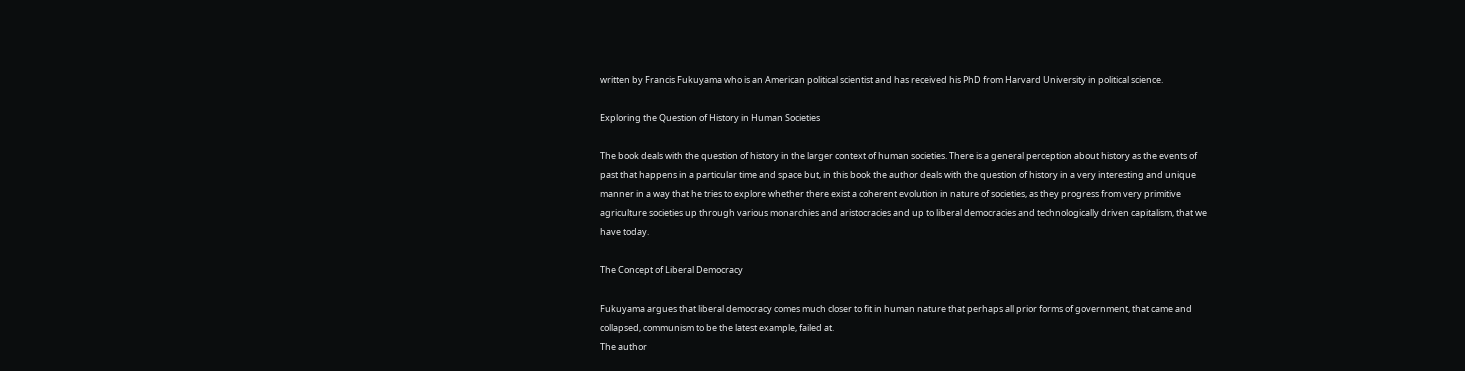written by Francis Fukuyama who is an American political scientist and has received his PhD from Harvard University in political science.

Exploring the Question of History in Human Societies

The book deals with the question of history in the larger context of human societies. There is a general perception about history as the events of past that happens in a particular time and space but, in this book the author deals with the question of history in a very interesting and unique manner in a way that he tries to explore whether there exist a coherent evolution in nature of societies, as they progress from very primitive agriculture societies up through various monarchies and aristocracies and up to liberal democracies and technologically driven capitalism, that we have today.

The Concept of Liberal Democracy

Fukuyama argues that liberal democracy comes much closer to fit in human nature that perhaps all prior forms of government, that came and collapsed, communism to be the latest example, failed at.
The author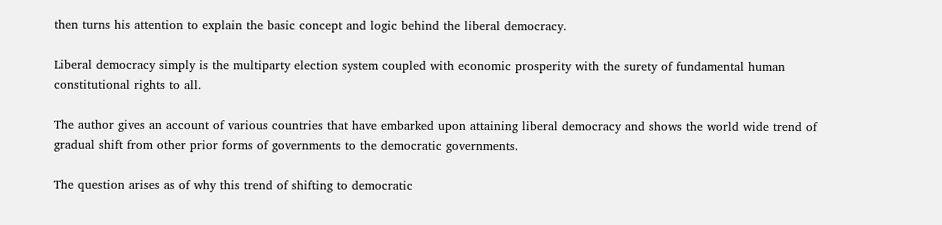then turns his attention to explain the basic concept and logic behind the liberal democracy.

Liberal democracy simply is the multiparty election system coupled with economic prosperity with the surety of fundamental human constitutional rights to all.

The author gives an account of various countries that have embarked upon attaining liberal democracy and shows the world wide trend of gradual shift from other prior forms of governments to the democratic governments.

The question arises as of why this trend of shifting to democratic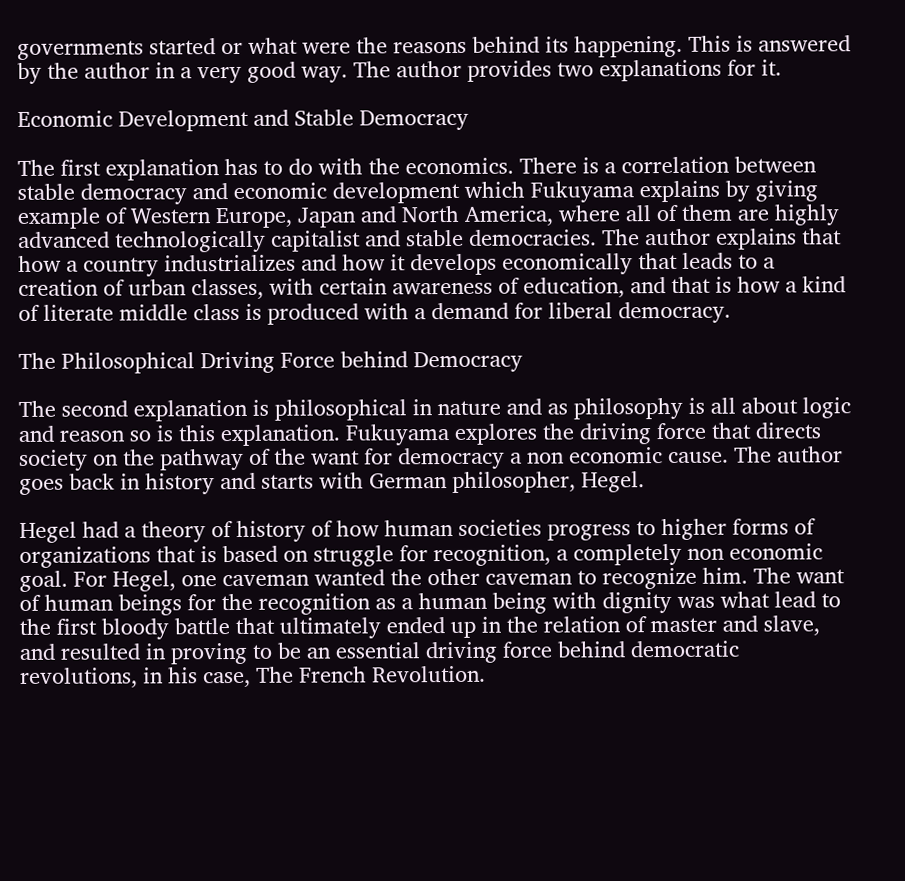governments started or what were the reasons behind its happening. This is answered by the author in a very good way. The author provides two explanations for it.

Economic Development and Stable Democracy

The first explanation has to do with the economics. There is a correlation between stable democracy and economic development which Fukuyama explains by giving example of Western Europe, Japan and North America, where all of them are highly advanced technologically capitalist and stable democracies. The author explains that how a country industrializes and how it develops economically that leads to a creation of urban classes, with certain awareness of education, and that is how a kind of literate middle class is produced with a demand for liberal democracy.

The Philosophical Driving Force behind Democracy

The second explanation is philosophical in nature and as philosophy is all about logic and reason so is this explanation. Fukuyama explores the driving force that directs society on the pathway of the want for democracy a non economic cause. The author goes back in history and starts with German philosopher, Hegel.

Hegel had a theory of history of how human societies progress to higher forms of organizations that is based on struggle for recognition, a completely non economic goal. For Hegel, one caveman wanted the other caveman to recognize him. The want of human beings for the recognition as a human being with dignity was what lead to the first bloody battle that ultimately ended up in the relation of master and slave, and resulted in proving to be an essential driving force behind democratic revolutions, in his case, The French Revolution.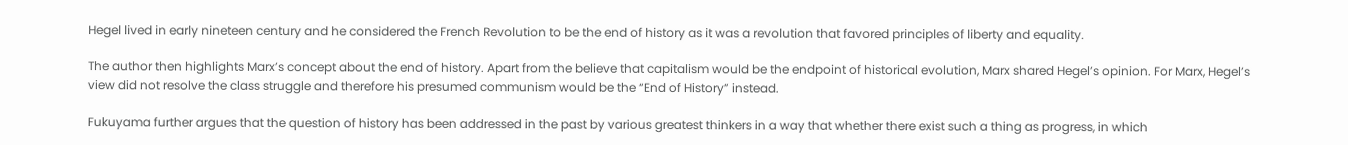Hegel lived in early nineteen century and he considered the French Revolution to be the end of history as it was a revolution that favored principles of liberty and equality.

The author then highlights Marx’s concept about the end of history. Apart from the believe that capitalism would be the endpoint of historical evolution, Marx shared Hegel’s opinion. For Marx, Hegel’s view did not resolve the class struggle and therefore his presumed communism would be the “End of History” instead.

Fukuyama further argues that the question of history has been addressed in the past by various greatest thinkers in a way that whether there exist such a thing as progress, in which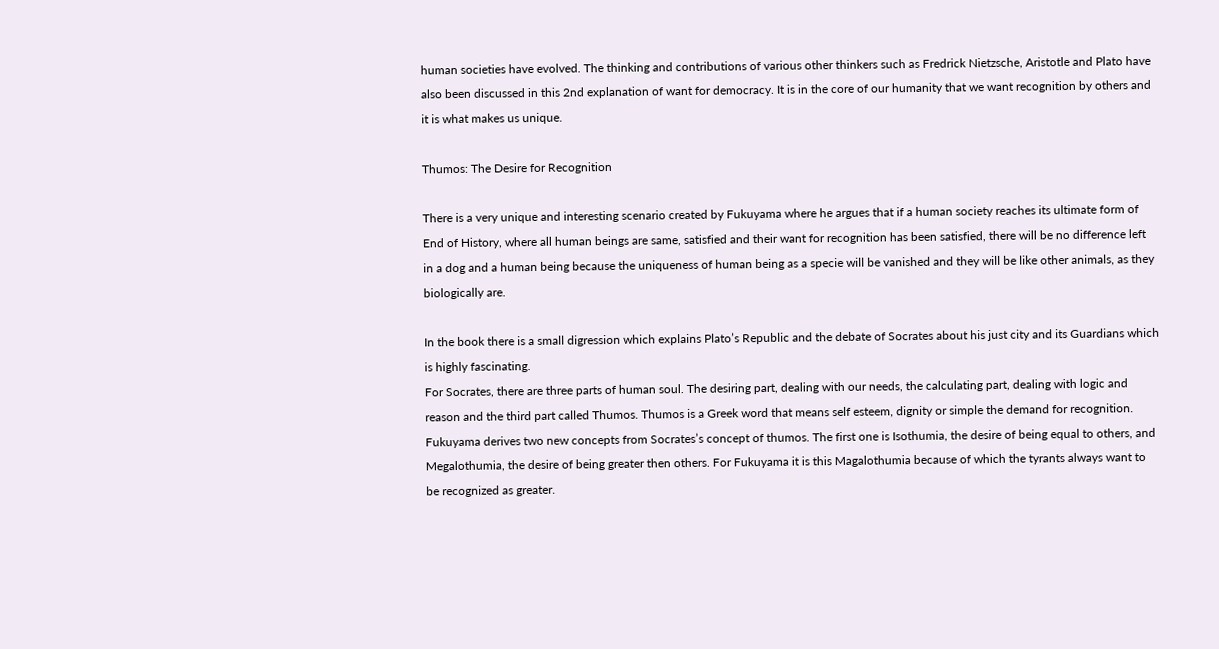human societies have evolved. The thinking and contributions of various other thinkers such as Fredrick Nietzsche, Aristotle and Plato have also been discussed in this 2nd explanation of want for democracy. It is in the core of our humanity that we want recognition by others and it is what makes us unique.

Thumos: The Desire for Recognition

There is a very unique and interesting scenario created by Fukuyama where he argues that if a human society reaches its ultimate form of End of History, where all human beings are same, satisfied and their want for recognition has been satisfied, there will be no difference left in a dog and a human being because the uniqueness of human being as a specie will be vanished and they will be like other animals, as they biologically are.

In the book there is a small digression which explains Plato’s Republic and the debate of Socrates about his just city and its Guardians which is highly fascinating.
For Socrates, there are three parts of human soul. The desiring part, dealing with our needs, the calculating part, dealing with logic and reason and the third part called Thumos. Thumos is a Greek word that means self esteem, dignity or simple the demand for recognition.
Fukuyama derives two new concepts from Socrates’s concept of thumos. The first one is Isothumia, the desire of being equal to others, and Megalothumia, the desire of being greater then others. For Fukuyama it is this Magalothumia because of which the tyrants always want to be recognized as greater.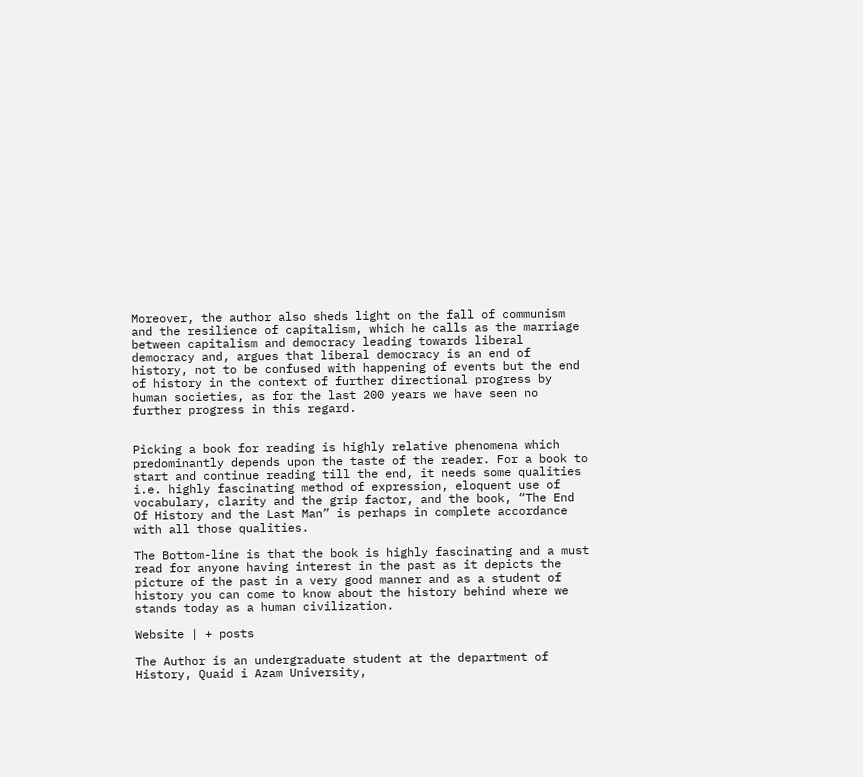Moreover, the author also sheds light on the fall of communism and the resilience of capitalism, which he calls as the marriage between capitalism and democracy leading towards liberal democracy and, argues that liberal democracy is an end of history, not to be confused with happening of events but the end of history in the context of further directional progress by human societies, as for the last 200 years we have seen no further progress in this regard.


Picking a book for reading is highly relative phenomena which predominantly depends upon the taste of the reader. For a book to start and continue reading till the end, it needs some qualities i.e. highly fascinating method of expression, eloquent use of vocabulary, clarity and the grip factor, and the book, “The End Of History and the Last Man” is perhaps in complete accordance with all those qualities.

The Bottom-line is that the book is highly fascinating and a must read for anyone having interest in the past as it depicts the picture of the past in a very good manner and as a student of history you can come to know about the history behind where we stands today as a human civilization.

Website | + posts

The Author is an undergraduate student at the department of History, Quaid i Azam University,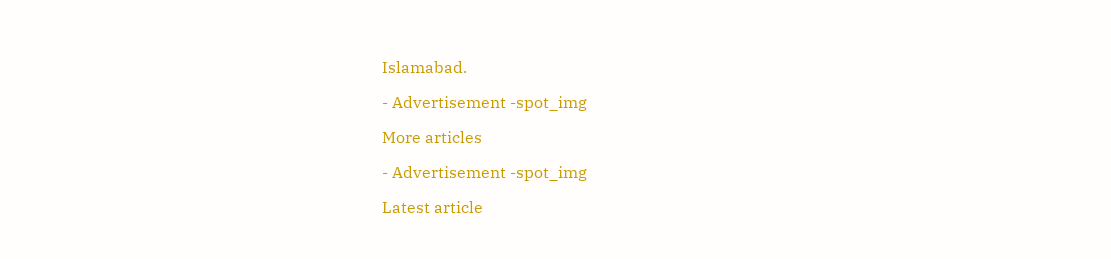Islamabad.

- Advertisement -spot_img

More articles

- Advertisement -spot_img

Latest article